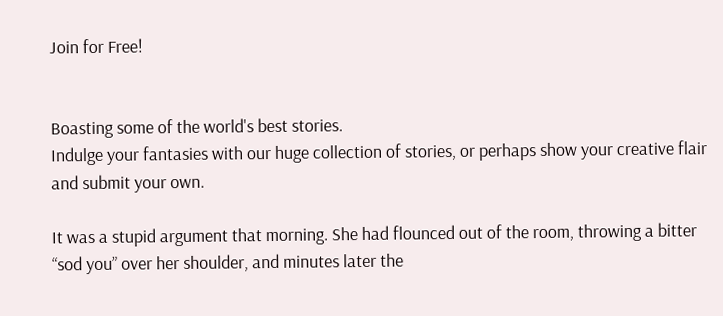Join for Free!


Boasting some of the world's best stories.
Indulge your fantasies with our huge collection of stories, or perhaps show your creative flair and submit your own.

It was a stupid argument that morning. She had flounced out of the room, throwing a bitter “sod you” over her shoulder, and minutes later the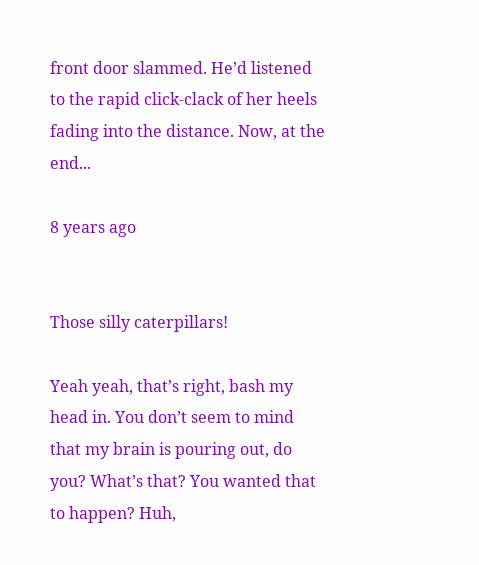front door slammed. He’d listened to the rapid click-clack of her heels fading into the distance. Now, at the end...

8 years ago


Those silly caterpillars!

Yeah yeah, that’s right, bash my head in. You don’t seem to mind that my brain is pouring out, do you? What’s that? You wanted that to happen? Huh,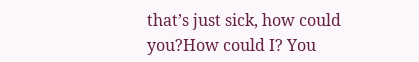that’s just sick, how could you?How could I? You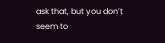ask that, but you don’t seem to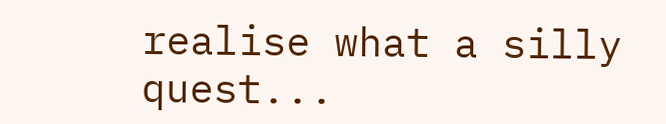realise what a silly quest...